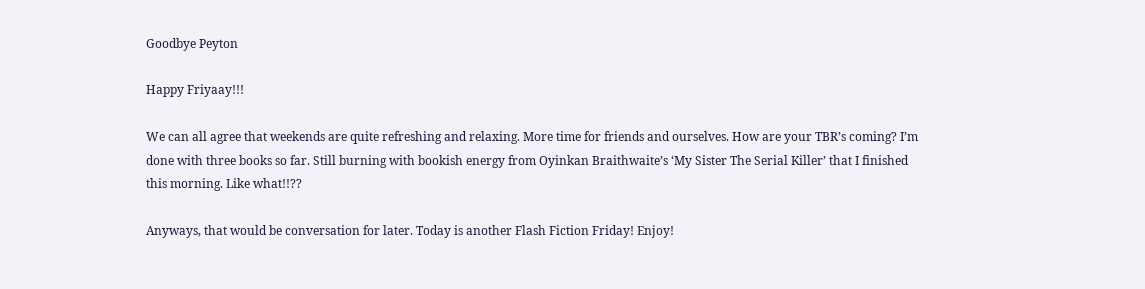Goodbye Peyton

Happy Friyaay!!!

We can all agree that weekends are quite refreshing and relaxing. More time for friends and ourselves. How are your TBR’s coming? I’m done with three books so far. Still burning with bookish energy from Oyinkan Braithwaite’s ‘My Sister The Serial Killer’ that I finished this morning. Like what!!??

Anyways, that would be conversation for later. Today is another Flash Fiction Friday! Enjoy!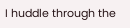I huddle through the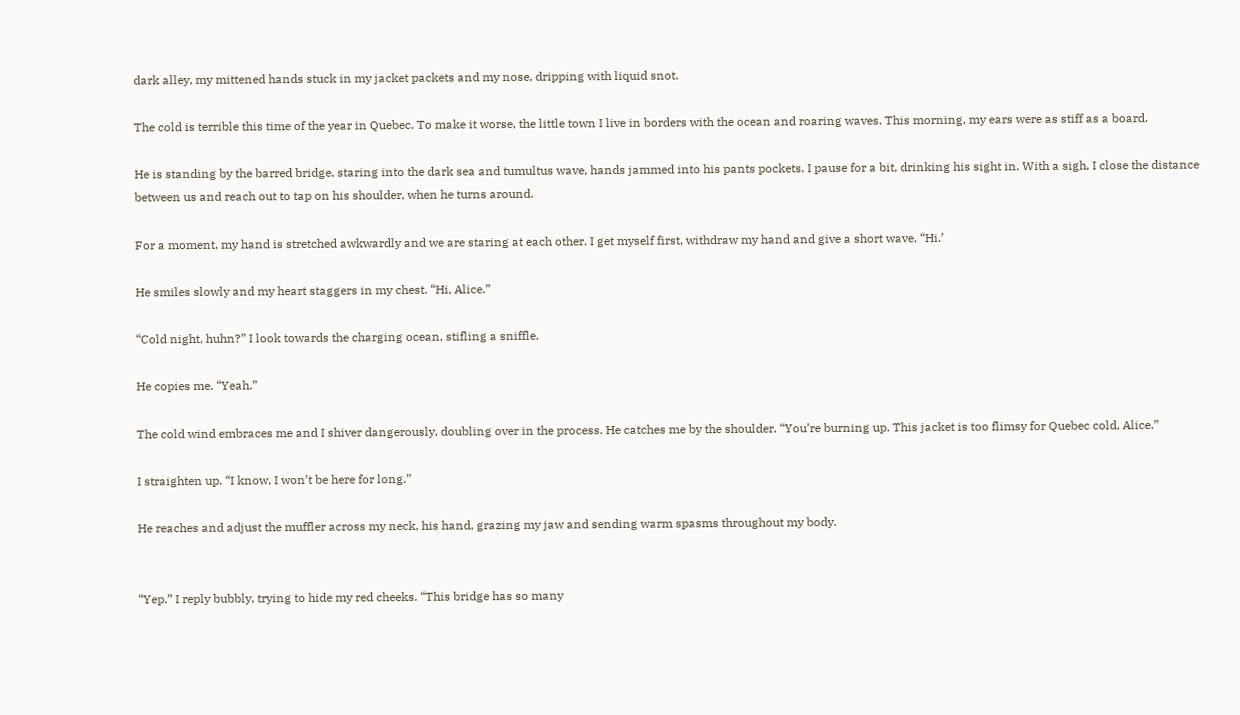dark alley, my mittened hands stuck in my jacket packets and my nose, dripping with liquid snot.

The cold is terrible this time of the year in Quebec. To make it worse, the little town I live in borders with the ocean and roaring waves. This morning, my ears were as stiff as a board.

He is standing by the barred bridge, staring into the dark sea and tumultus wave, hands jammed into his pants pockets. I pause for a bit, drinking his sight in. With a sigh, I close the distance between us and reach out to tap on his shoulder, when he turns around.

For a moment, my hand is stretched awkwardly and we are staring at each other. I get myself first, withdraw my hand and give a short wave. “Hi.’

He smiles slowly and my heart staggers in my chest. “Hi, Alice.”

“Cold night, huhn?” I look towards the charging ocean, stifling a sniffle.

He copies me. “Yeah.”

The cold wind embraces me and I shiver dangerously, doubling over in the process. He catches me by the shoulder. “You’re burning up. This jacket is too flimsy for Quebec cold, Alice.”

I straighten up. “I know, I won’t be here for long.”

He reaches and adjust the muffler across my neck, his hand, grazing my jaw and sending warm spasms throughout my body.


“Yep.” I reply bubbly, trying to hide my red cheeks. “This bridge has so many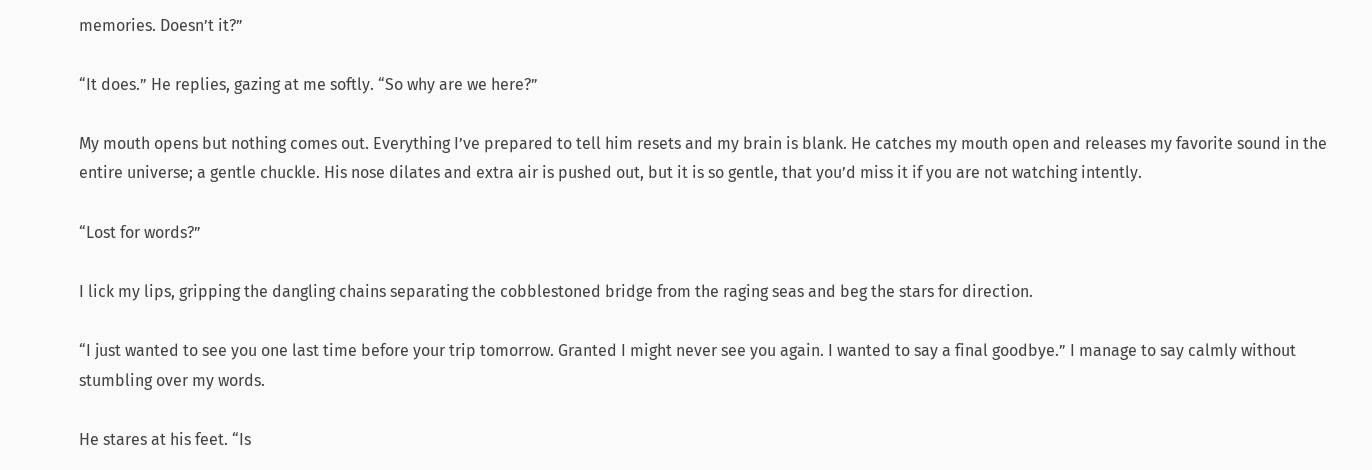memories. Doesn’t it?”

“It does.” He replies, gazing at me softly. “So why are we here?”

My mouth opens but nothing comes out. Everything I’ve prepared to tell him resets and my brain is blank. He catches my mouth open and releases my favorite sound in the entire universe; a gentle chuckle. His nose dilates and extra air is pushed out, but it is so gentle, that you’d miss it if you are not watching intently.

“Lost for words?”

I lick my lips, gripping the dangling chains separating the cobblestoned bridge from the raging seas and beg the stars for direction.

“I just wanted to see you one last time before your trip tomorrow. Granted I might never see you again. I wanted to say a final goodbye.” I manage to say calmly without stumbling over my words.

He stares at his feet. “Is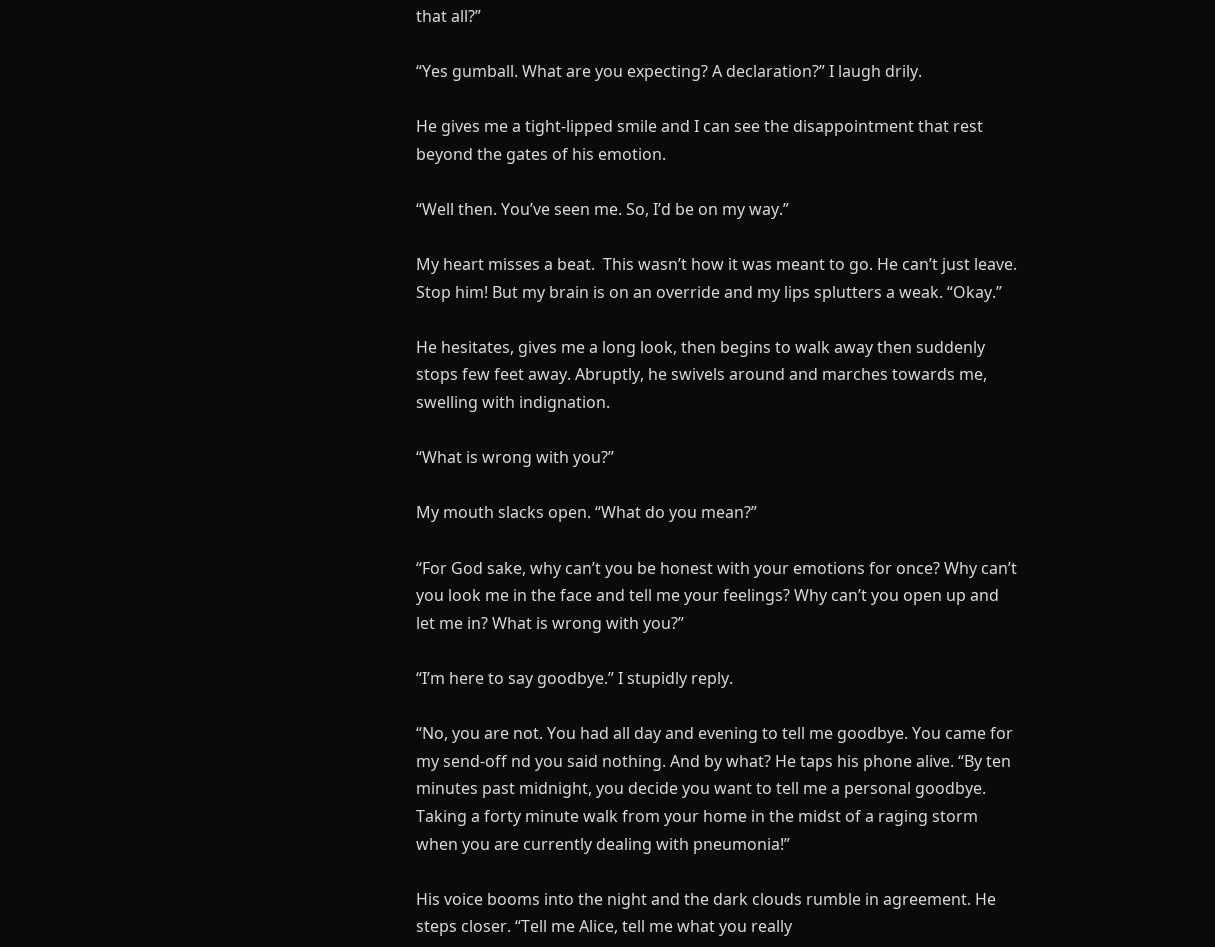that all?”

“Yes gumball. What are you expecting? A declaration?” I laugh drily.

He gives me a tight-lipped smile and I can see the disappointment that rest beyond the gates of his emotion.

“Well then. You’ve seen me. So, I’d be on my way.”

My heart misses a beat.  This wasn’t how it was meant to go. He can’t just leave. Stop him! But my brain is on an override and my lips splutters a weak. “Okay.”

He hesitates, gives me a long look, then begins to walk away then suddenly stops few feet away. Abruptly, he swivels around and marches towards me, swelling with indignation.

“What is wrong with you?”

My mouth slacks open. “What do you mean?”

“For God sake, why can’t you be honest with your emotions for once? Why can’t you look me in the face and tell me your feelings? Why can’t you open up and let me in? What is wrong with you?”

“I’m here to say goodbye.” I stupidly reply.

“No, you are not. You had all day and evening to tell me goodbye. You came for my send-off nd you said nothing. And by what? He taps his phone alive. “By ten minutes past midnight, you decide you want to tell me a personal goodbye. Taking a forty minute walk from your home in the midst of a raging storm when you are currently dealing with pneumonia!”

His voice booms into the night and the dark clouds rumble in agreement. He steps closer. “Tell me Alice, tell me what you really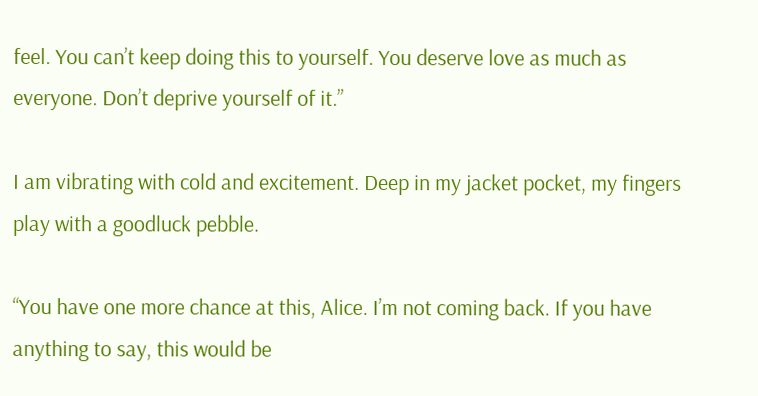feel. You can’t keep doing this to yourself. You deserve love as much as everyone. Don’t deprive yourself of it.”

I am vibrating with cold and excitement. Deep in my jacket pocket, my fingers play with a goodluck pebble.

“You have one more chance at this, Alice. I’m not coming back. If you have anything to say, this would be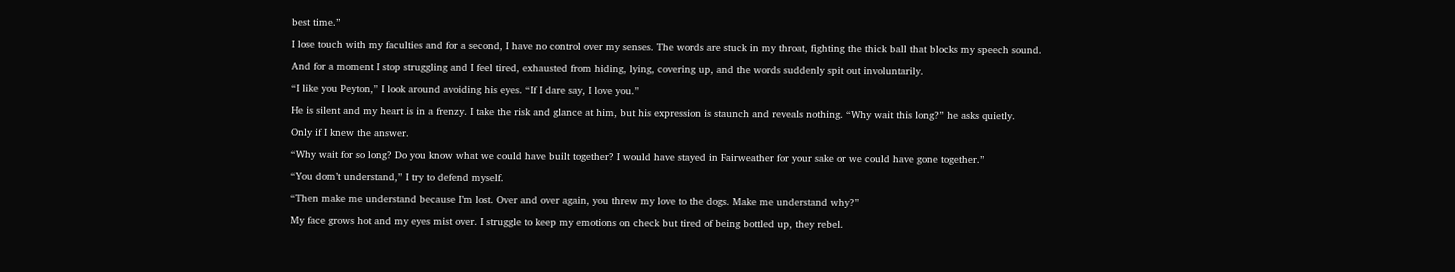best time.”

I lose touch with my faculties and for a second, I have no control over my senses. The words are stuck in my throat, fighting the thick ball that blocks my speech sound.

And for a moment I stop struggling and I feel tired, exhausted from hiding, lying, covering up, and the words suddenly spit out involuntarily.

“I like you Peyton,” I look around avoiding his eyes. “If I dare say, I love you.”

He is silent and my heart is in a frenzy. I take the risk and glance at him, but his expression is staunch and reveals nothing. “Why wait this long?” he asks quietly.

Only if I knew the answer.

“Why wait for so long? Do you know what we could have built together? I would have stayed in Fairweather for your sake or we could have gone together.”

“You dom’t understand,” I try to defend myself.

“Then make me understand because I’m lost. Over and over again, you threw my love to the dogs. Make me understand why?”

My face grows hot and my eyes mist over. I struggle to keep my emotions on check but tired of being bottled up, they rebel.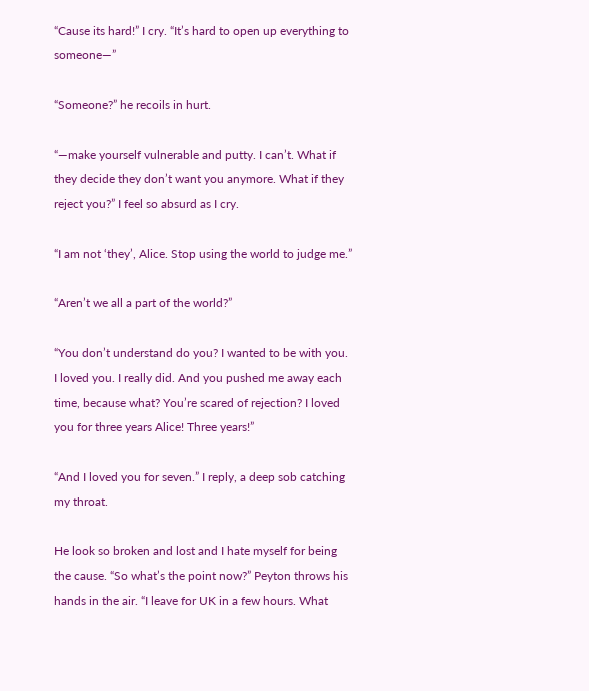“Cause its hard!” I cry. “It’s hard to open up everything to someone―”

“Someone?” he recoils in hurt.

“―make yourself vulnerable and putty. I can’t. What if they decide they don’t want you anymore. What if they reject you?” I feel so absurd as I cry.

“I am not ‘they’, Alice. Stop using the world to judge me.”

“Aren’t we all a part of the world?”

“You don’t understand do you? I wanted to be with you. I loved you. I really did. And you pushed me away each time, because what? You’re scared of rejection? I loved you for three years Alice! Three years!”

“And I loved you for seven.” I reply, a deep sob catching my throat.

He look so broken and lost and I hate myself for being the cause. “So what’s the point now?” Peyton throws his hands in the air. “I leave for UK in a few hours. What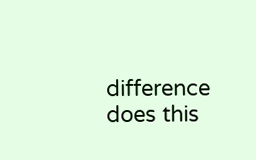difference does this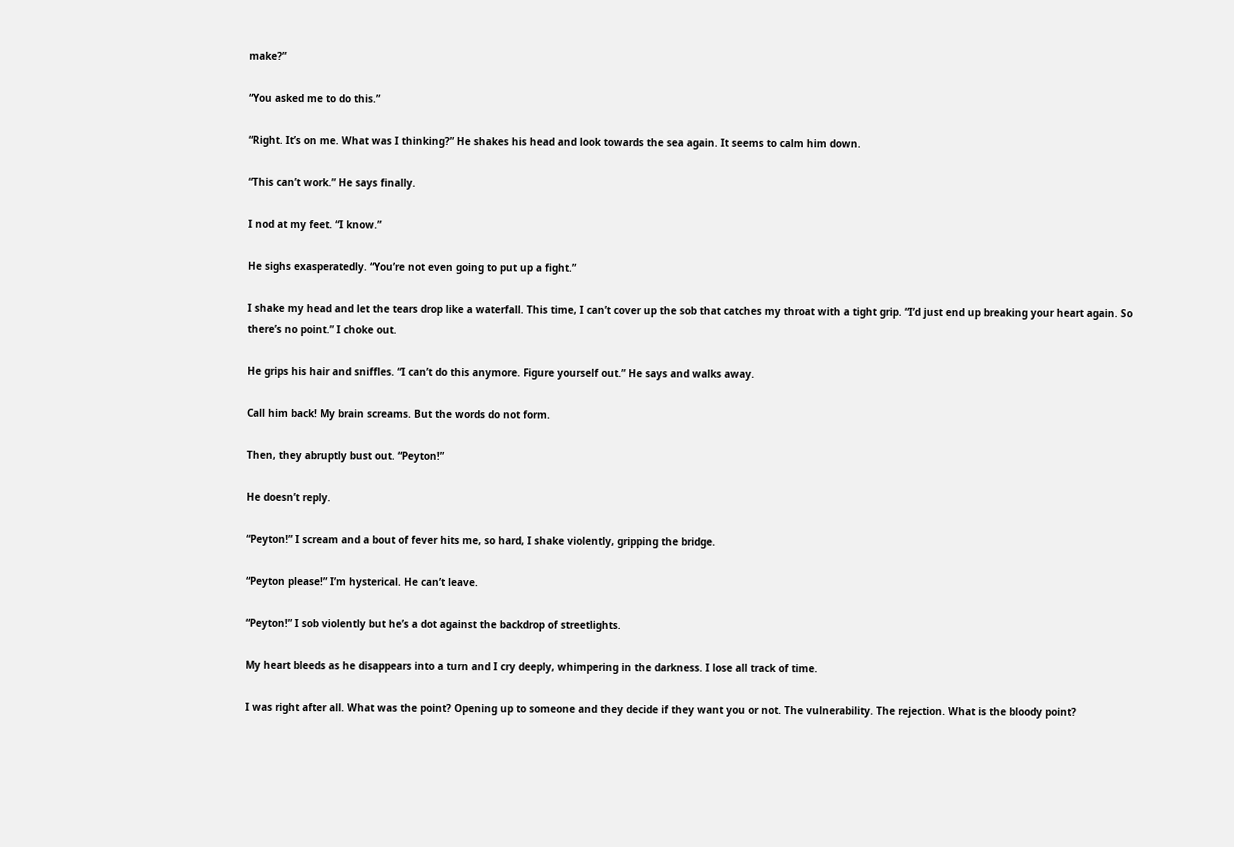make?”

“You asked me to do this.”

“Right. It’s on me. What was I thinking?” He shakes his head and look towards the sea again. It seems to calm him down.

“This can’t work.” He says finally.

I nod at my feet. “I know.”

He sighs exasperatedly. “You’re not even going to put up a fight.”

I shake my head and let the tears drop like a waterfall. This time, I can’t cover up the sob that catches my throat with a tight grip. “I’d just end up breaking your heart again. So there’s no point.” I choke out.

He grips his hair and sniffles. “I can’t do this anymore. Figure yourself out.” He says and walks away.

Call him back! My brain screams. But the words do not form.

Then, they abruptly bust out. “Peyton!”

He doesn’t reply.

“Peyton!” I scream and a bout of fever hits me, so hard, I shake violently, gripping the bridge.

“Peyton please!” I’m hysterical. He can’t leave.

“Peyton!” I sob violently but he’s a dot against the backdrop of streetlights.

My heart bleeds as he disappears into a turn and I cry deeply, whimpering in the darkness. I lose all track of time.

I was right after all. What was the point? Opening up to someone and they decide if they want you or not. The vulnerability. The rejection. What is the bloody point?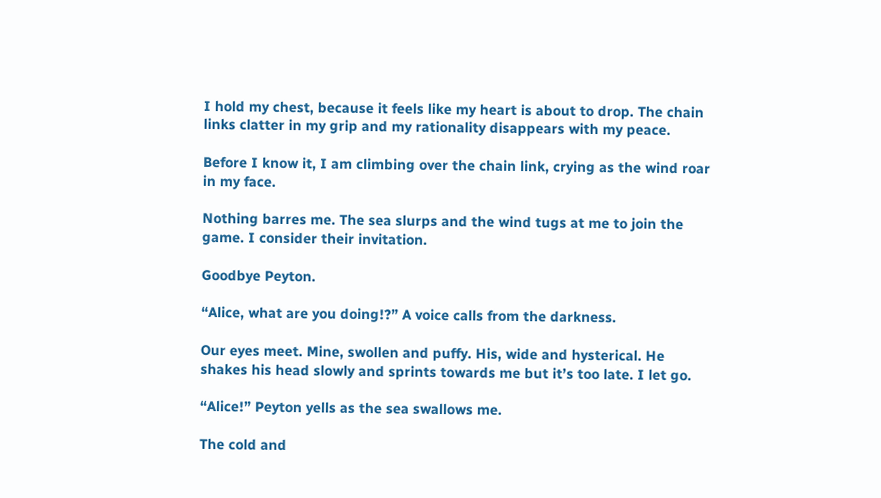I hold my chest, because it feels like my heart is about to drop. The chain links clatter in my grip and my rationality disappears with my peace.

Before I know it, I am climbing over the chain link, crying as the wind roar in my face.

Nothing barres me. The sea slurps and the wind tugs at me to join the game. I consider their invitation.

Goodbye Peyton.

“Alice, what are you doing!?” A voice calls from the darkness.

Our eyes meet. Mine, swollen and puffy. His, wide and hysterical. He shakes his head slowly and sprints towards me but it’s too late. I let go.

“Alice!” Peyton yells as the sea swallows me.

The cold and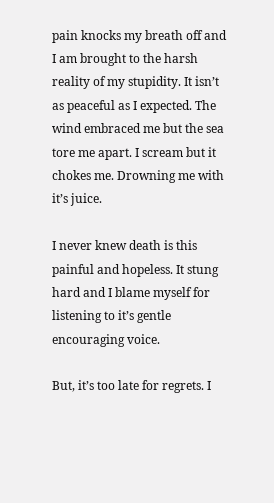pain knocks my breath off and I am brought to the harsh reality of my stupidity. It isn’t as peaceful as I expected. The wind embraced me but the sea tore me apart. I scream but it chokes me. Drowning me with it’s juice.

I never knew death is this painful and hopeless. It stung hard and I blame myself for listening to it’s gentle encouraging voice.

But, it’s too late for regrets. I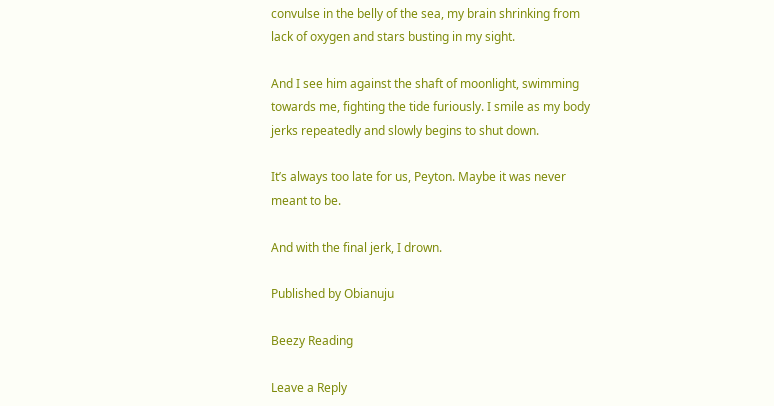convulse in the belly of the sea, my brain shrinking from lack of oxygen and stars busting in my sight.

And I see him against the shaft of moonlight, swimming towards me, fighting the tide furiously. I smile as my body jerks repeatedly and slowly begins to shut down.

It’s always too late for us, Peyton. Maybe it was never meant to be.

And with the final jerk, I drown.

Published by Obianuju

Beezy Reading

Leave a Reply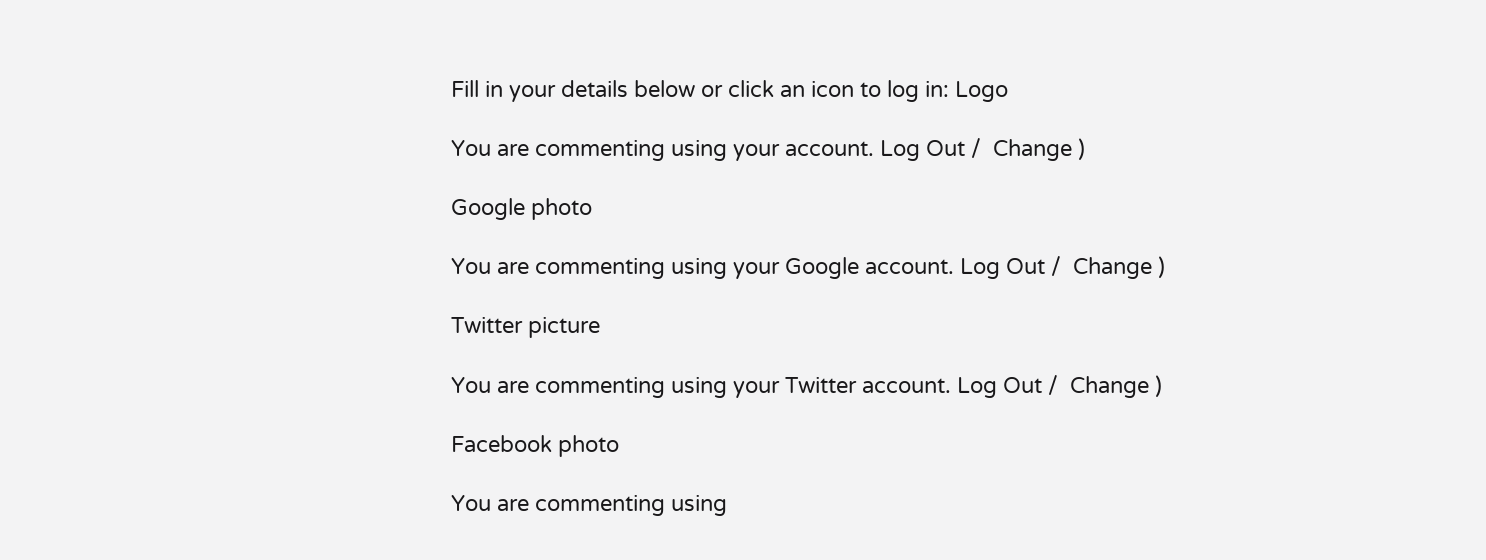Fill in your details below or click an icon to log in: Logo

You are commenting using your account. Log Out /  Change )

Google photo

You are commenting using your Google account. Log Out /  Change )

Twitter picture

You are commenting using your Twitter account. Log Out /  Change )

Facebook photo

You are commenting using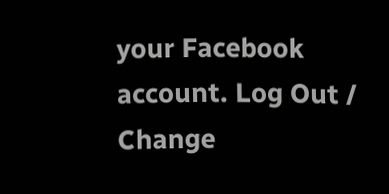your Facebook account. Log Out /  Change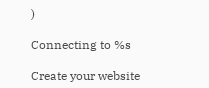)

Connecting to %s

Create your website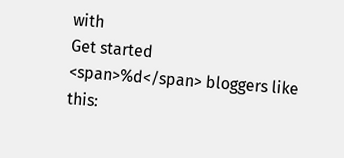with
Get started
<span>%d</span> bloggers like this: